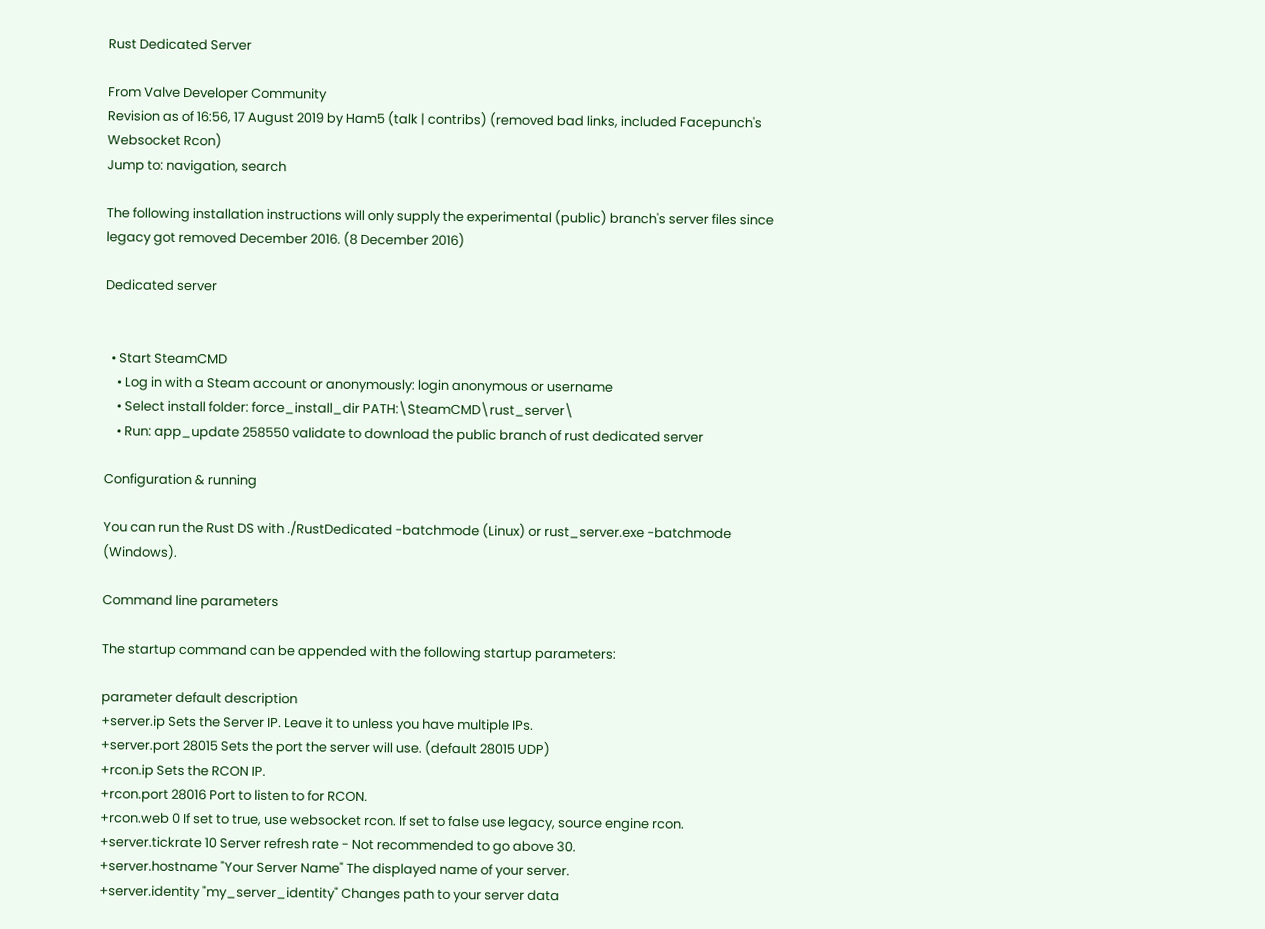Rust Dedicated Server

From Valve Developer Community
Revision as of 16:56, 17 August 2019 by Ham5 (talk | contribs) (removed bad links, included Facepunch's Websocket Rcon)
Jump to: navigation, search

The following installation instructions will only supply the experimental (public) branch's server files since legacy got removed December 2016. (8 December 2016)

Dedicated server


  • Start SteamCMD
    • Log in with a Steam account or anonymously: login anonymous or username
    • Select install folder: force_install_dir PATH:\SteamCMD\rust_server\
    • Run: app_update 258550 validate to download the public branch of rust dedicated server

Configuration & running

You can run the Rust DS with ./RustDedicated -batchmode (Linux) or rust_server.exe -batchmode (Windows).

Command line parameters

The startup command can be appended with the following startup parameters:

parameter default description
+server.ip Sets the Server IP. Leave it to unless you have multiple IPs.
+server.port 28015 Sets the port the server will use. (default 28015 UDP)
+rcon.ip Sets the RCON IP.
+rcon.port 28016 Port to listen to for RCON.
+rcon.web 0 If set to true, use websocket rcon. If set to false use legacy, source engine rcon.
+server.tickrate 10 Server refresh rate - Not recommended to go above 30.
+server.hostname "Your Server Name" The displayed name of your server.
+server.identity "my_server_identity" Changes path to your server data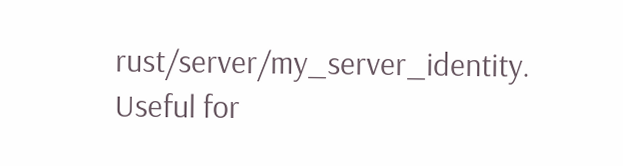rust/server/my_server_identity. Useful for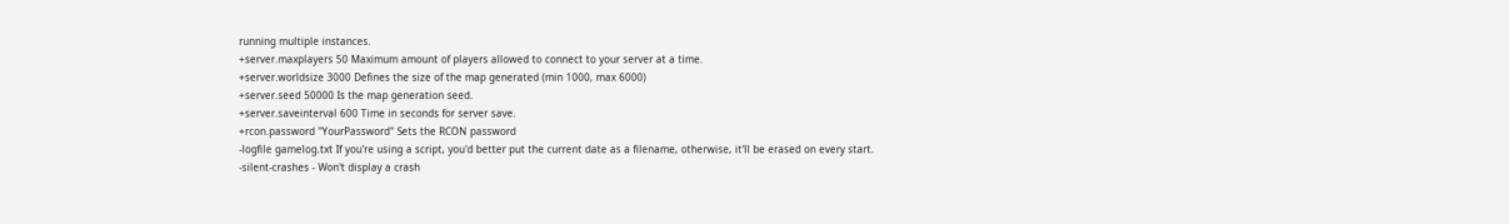running multiple instances.
+server.maxplayers 50 Maximum amount of players allowed to connect to your server at a time.
+server.worldsize 3000 Defines the size of the map generated (min 1000, max 6000)
+server.seed 50000 Is the map generation seed.
+server.saveinterval 600 Time in seconds for server save.
+rcon.password "YourPassword" Sets the RCON password
-logfile gamelog.txt If you're using a script, you'd better put the current date as a filename, otherwise, it'll be erased on every start.
-silent-crashes - Won't display a crash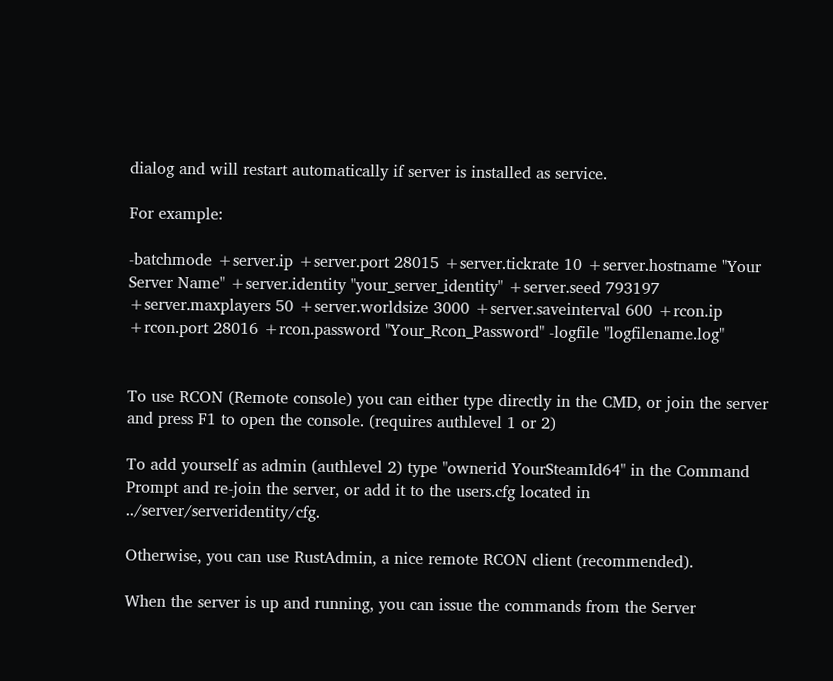dialog and will restart automatically if server is installed as service.

For example:

-batchmode +server.ip +server.port 28015 +server.tickrate 10 +server.hostname "Your Server Name" +server.identity "your_server_identity" +server.seed 793197 +server.maxplayers 50 +server.worldsize 3000 +server.saveinterval 600 +rcon.ip +rcon.port 28016 +rcon.password "Your_Rcon_Password" -logfile "logfilename.log"


To use RCON (Remote console) you can either type directly in the CMD, or join the server and press F1 to open the console. (requires authlevel 1 or 2)

To add yourself as admin (authlevel 2) type "ownerid YourSteamId64" in the Command Prompt and re-join the server, or add it to the users.cfg located in ../server/serveridentity/cfg.

Otherwise, you can use RustAdmin, a nice remote RCON client (recommended).

When the server is up and running, you can issue the commands from the Server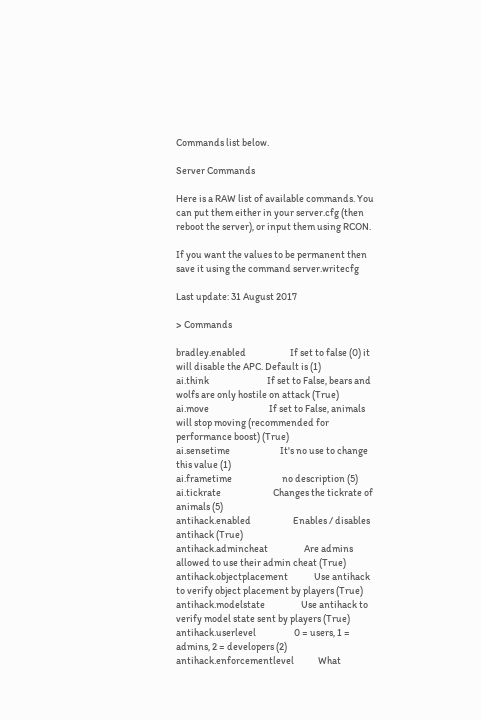Commands list below.

Server Commands

Here is a RAW list of available commands. You can put them either in your server.cfg (then reboot the server), or input them using RCON.

If you want the values to be permanent then save it using the command server.writecfg

Last update: 31 August 2017

> Commands

bradley.enabled                      If set to false (0) it will disable the APC. Default is (1)
ai.think                             If set to False, bears and wolfs are only hostile on attack (True)
ai.move                              If set to False, animals will stop moving (recommended for performance boost) (True)
ai.sensetime                         It's no use to change this value (1)
ai.frametime                         no description (5)
ai.tickrate                          Changes the tickrate of animals (5)
antihack.enabled                     Enables / disables antihack (True)
antihack.admincheat                  Are admins allowed to use their admin cheat (True)
antihack.objectplacement             Use antihack to verify object placement by players (True)
antihack.modelstate                  Use antihack to verify model state sent by players (True)
antihack.userlevel                   0 = users, 1 = admins, 2 = developers (2)
antihack.enforcementlevel            What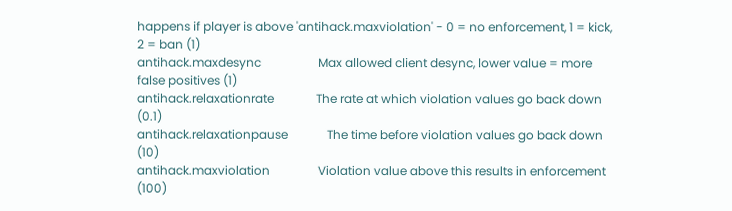happens if player is above 'antihack.maxviolation' - 0 = no enforcement, 1 = kick, 2 = ban (1)
antihack.maxdesync                   Max allowed client desync, lower value = more false positives (1)
antihack.relaxationrate              The rate at which violation values go back down (0.1)
antihack.relaxationpause             The time before violation values go back down (10)
antihack.maxviolation                Violation value above this results in enforcement (100)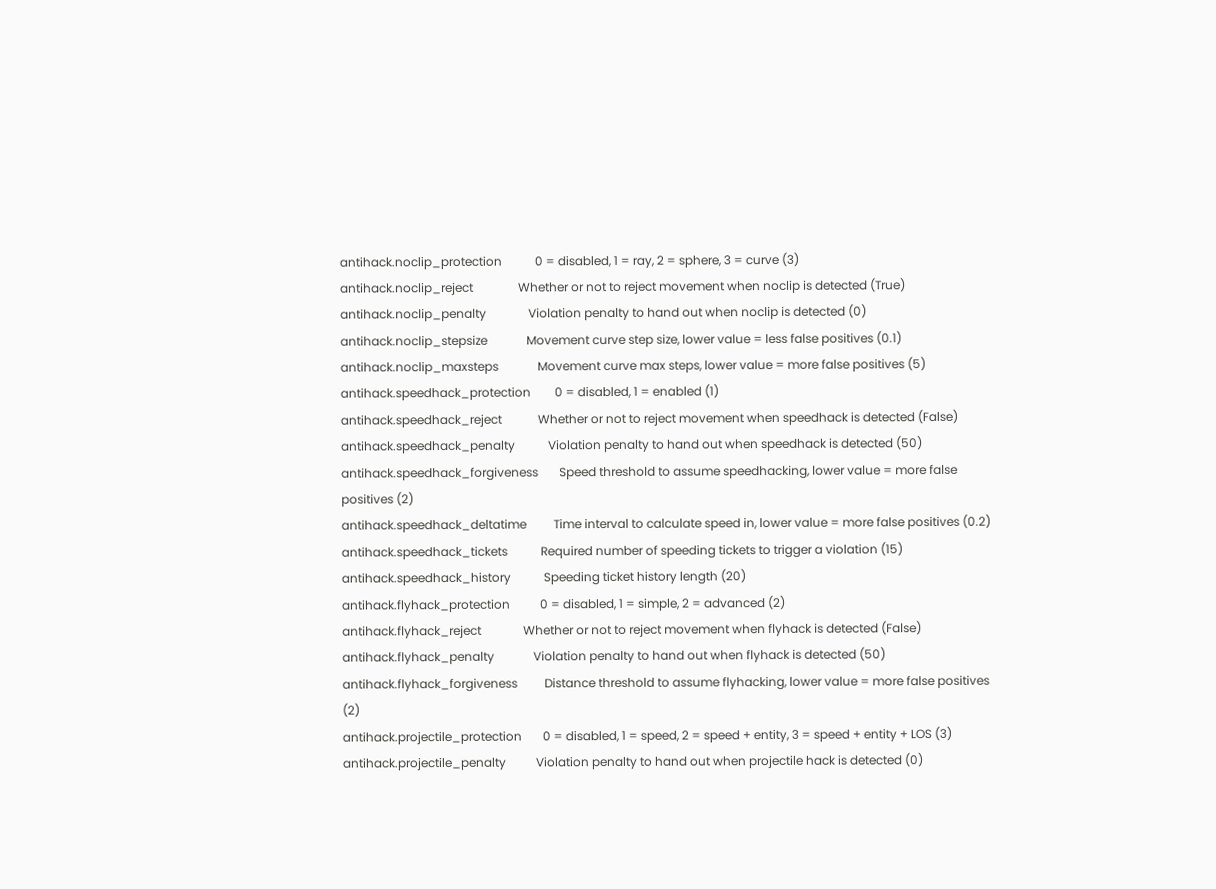antihack.noclip_protection           0 = disabled, 1 = ray, 2 = sphere, 3 = curve (3)
antihack.noclip_reject               Whether or not to reject movement when noclip is detected (True)
antihack.noclip_penalty              Violation penalty to hand out when noclip is detected (0)
antihack.noclip_stepsize             Movement curve step size, lower value = less false positives (0.1)
antihack.noclip_maxsteps             Movement curve max steps, lower value = more false positives (5)
antihack.speedhack_protection        0 = disabled, 1 = enabled (1)
antihack.speedhack_reject            Whether or not to reject movement when speedhack is detected (False)
antihack.speedhack_penalty           Violation penalty to hand out when speedhack is detected (50)
antihack.speedhack_forgiveness       Speed threshold to assume speedhacking, lower value = more false positives (2)
antihack.speedhack_deltatime         Time interval to calculate speed in, lower value = more false positives (0.2)
antihack.speedhack_tickets           Required number of speeding tickets to trigger a violation (15)
antihack.speedhack_history           Speeding ticket history length (20)
antihack.flyhack_protection          0 = disabled, 1 = simple, 2 = advanced (2)
antihack.flyhack_reject              Whether or not to reject movement when flyhack is detected (False)
antihack.flyhack_penalty             Violation penalty to hand out when flyhack is detected (50)
antihack.flyhack_forgiveness         Distance threshold to assume flyhacking, lower value = more false positives (2)
antihack.projectile_protection       0 = disabled, 1 = speed, 2 = speed + entity, 3 = speed + entity + LOS (3)
antihack.projectile_penalty          Violation penalty to hand out when projectile hack is detected (0)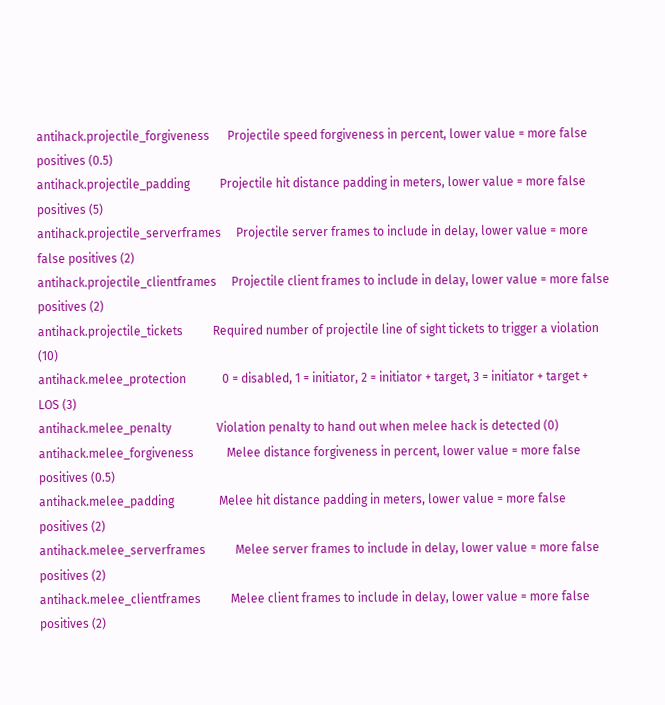antihack.projectile_forgiveness      Projectile speed forgiveness in percent, lower value = more false positives (0.5)
antihack.projectile_padding          Projectile hit distance padding in meters, lower value = more false positives (5)
antihack.projectile_serverframes     Projectile server frames to include in delay, lower value = more false positives (2)
antihack.projectile_clientframes     Projectile client frames to include in delay, lower value = more false positives (2)
antihack.projectile_tickets          Required number of projectile line of sight tickets to trigger a violation (10)
antihack.melee_protection            0 = disabled, 1 = initiator, 2 = initiator + target, 3 = initiator + target + LOS (3)
antihack.melee_penalty               Violation penalty to hand out when melee hack is detected (0)
antihack.melee_forgiveness           Melee distance forgiveness in percent, lower value = more false positives (0.5)
antihack.melee_padding               Melee hit distance padding in meters, lower value = more false positives (2)
antihack.melee_serverframes          Melee server frames to include in delay, lower value = more false positives (2)
antihack.melee_clientframes          Melee client frames to include in delay, lower value = more false positives (2)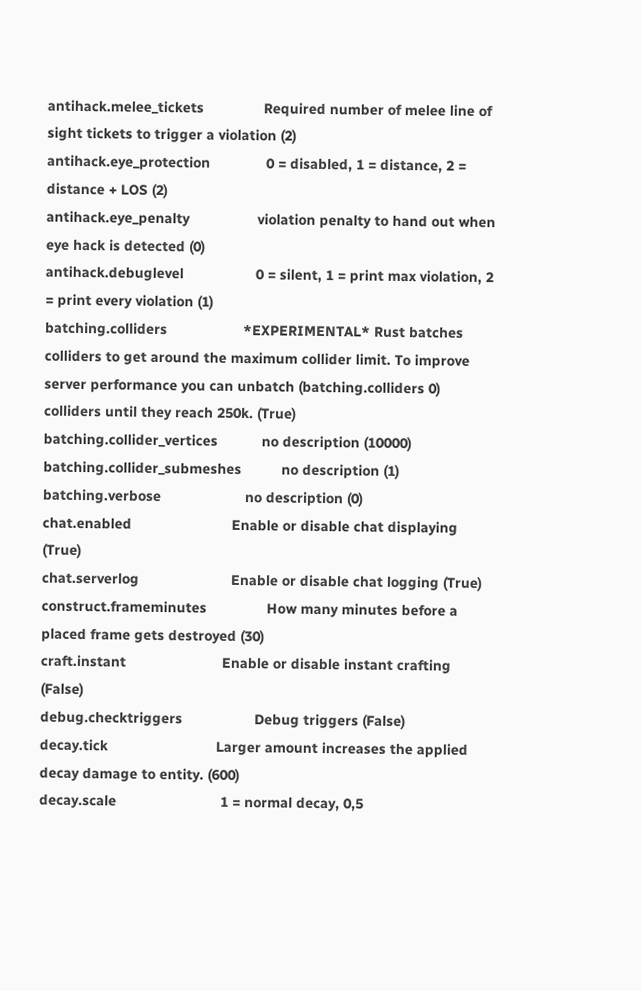antihack.melee_tickets               Required number of melee line of sight tickets to trigger a violation (2)
antihack.eye_protection              0 = disabled, 1 = distance, 2 = distance + LOS (2)
antihack.eye_penalty                 violation penalty to hand out when eye hack is detected (0)
antihack.debuglevel                  0 = silent, 1 = print max violation, 2 = print every violation (1)
batching.colliders                   *EXPERIMENTAL* Rust batches colliders to get around the maximum collider limit. To improve server performance you can unbatch (batching.colliders 0) colliders until they reach 250k. (True)
batching.collider_vertices           no description (10000)
batching.collider_submeshes          no description (1)
batching.verbose                     no description (0)
chat.enabled                         Enable or disable chat displaying (True)
chat.serverlog                       Enable or disable chat logging (True)
construct.frameminutes               How many minutes before a placed frame gets destroyed (30)
craft.instant                        Enable or disable instant crafting (False)
debug.checktriggers                  Debug triggers (False)
decay.tick                           Larger amount increases the applied decay damage to entity. (600)
decay.scale                          1 = normal decay, 0,5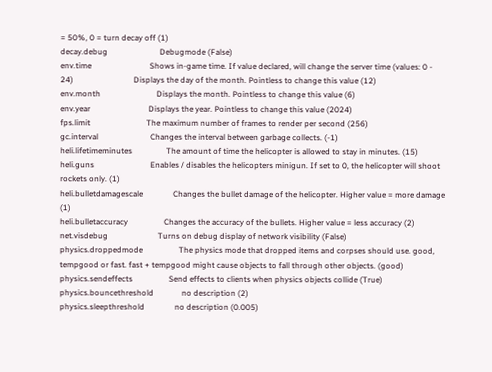= 50%, 0 = turn decay off (1)
decay.debug                          Debugmode (False)
env.time                             Shows in-game time. If value declared, will change the server time (values: 0 - 24)                              Displays the day of the month. Pointless to change this value (12)
env.month                            Displays the month. Pointless to change this value (6)
env.year                             Displays the year. Pointless to change this value (2024)
fps.limit                            The maximum number of frames to render per second (256)
gc.interval                          Changes the interval between garbage collects. (-1)
heli.lifetimeminutes                 The amount of time the helicopter is allowed to stay in minutes. (15)
heli.guns                            Enables / disables the helicopters minigun. If set to 0, the helicopter will shoot rockets only. (1)
heli.bulletdamagescale               Changes the bullet damage of the helicopter. Higher value = more damage (1)
heli.bulletaccuracy                  Changes the accuracy of the bullets. Higher value = less accuracy (2)
net.visdebug                         Turns on debug display of network visibility (False)
physics.droppedmode                  The physics mode that dropped items and corpses should use. good, tempgood or fast. fast + tempgood might cause objects to fall through other objects. (good)
physics.sendeffects                  Send effects to clients when physics objects collide (True)
physics.bouncethreshold              no description (2)
physics.sleepthreshold               no description (0.005)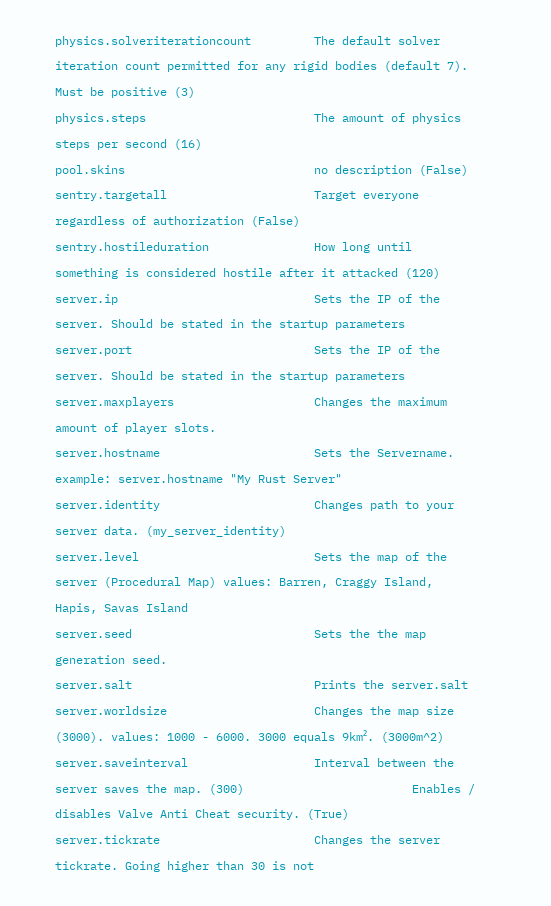physics.solveriterationcount         The default solver iteration count permitted for any rigid bodies (default 7). Must be positive (3)
physics.steps                        The amount of physics steps per second (16)
pool.skins                           no description (False)
sentry.targetall                     Target everyone regardless of authorization (False)
sentry.hostileduration               How long until something is considered hostile after it attacked (120)
server.ip                            Sets the IP of the server. Should be stated in the startup parameters
server.port                          Sets the IP of the server. Should be stated in the startup parameters
server.maxplayers                    Changes the maximum amount of player slots.
server.hostname                      Sets the Servername. example: server.hostname "My Rust Server"
server.identity                      Changes path to your server data. (my_server_identity)
server.level                         Sets the map of the server (Procedural Map) values: Barren, Craggy Island, Hapis, Savas Island
server.seed                          Sets the the map generation seed.
server.salt                          Prints the server.salt
server.worldsize                     Changes the map size (3000). values: 1000 - 6000. 3000 equals 9km². (3000m^2)
server.saveinterval                  Interval between the server saves the map. (300)                        Enables / disables Valve Anti Cheat security. (True)
server.tickrate                      Changes the server tickrate. Going higher than 30 is not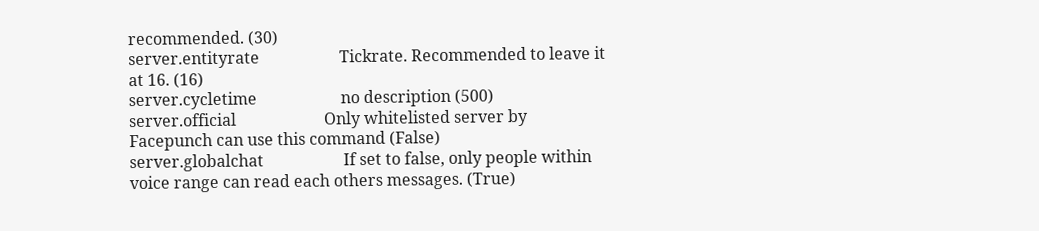recommended. (30)
server.entityrate                    Tickrate. Recommended to leave it at 16. (16)
server.cycletime                     no description (500)
server.official                      Only whitelisted server by Facepunch can use this command (False)
server.globalchat                    If set to false, only people within voice range can read each others messages. (True)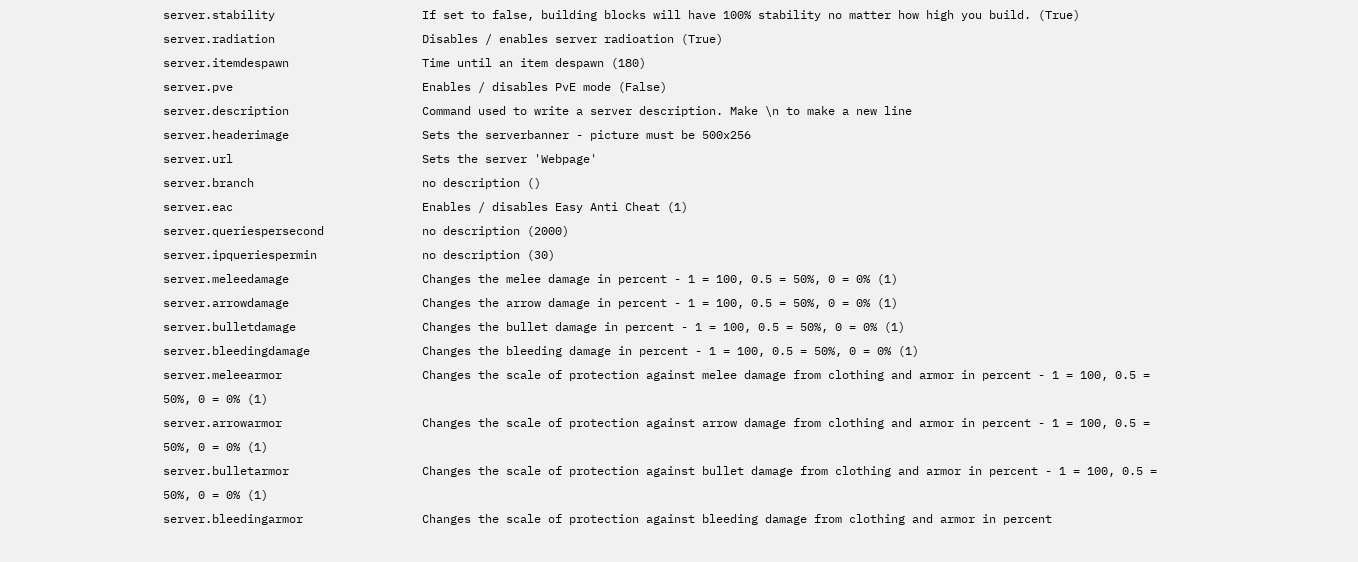server.stability                     If set to false, building blocks will have 100% stability no matter how high you build. (True)
server.radiation                     Disables / enables server radioation (True)
server.itemdespawn                   Time until an item despawn (180)
server.pve                           Enables / disables PvE mode (False)
server.description                   Command used to write a server description. Make \n to make a new line
server.headerimage                   Sets the serverbanner - picture must be 500x256
server.url                           Sets the server 'Webpage'
server.branch                        no description ()
server.eac                           Enables / disables Easy Anti Cheat (1)
server.queriespersecond              no description (2000)
server.ipqueriespermin               no description (30)
server.meleedamage                   Changes the melee damage in percent - 1 = 100, 0.5 = 50%, 0 = 0% (1)
server.arrowdamage                   Changes the arrow damage in percent - 1 = 100, 0.5 = 50%, 0 = 0% (1)
server.bulletdamage                  Changes the bullet damage in percent - 1 = 100, 0.5 = 50%, 0 = 0% (1)
server.bleedingdamage                Changes the bleeding damage in percent - 1 = 100, 0.5 = 50%, 0 = 0% (1)
server.meleearmor                    Changes the scale of protection against melee damage from clothing and armor in percent - 1 = 100, 0.5 = 50%, 0 = 0% (1)
server.arrowarmor                    Changes the scale of protection against arrow damage from clothing and armor in percent - 1 = 100, 0.5 = 50%, 0 = 0% (1)
server.bulletarmor                   Changes the scale of protection against bullet damage from clothing and armor in percent - 1 = 100, 0.5 = 50%, 0 = 0% (1)
server.bleedingarmor                 Changes the scale of protection against bleeding damage from clothing and armor in percent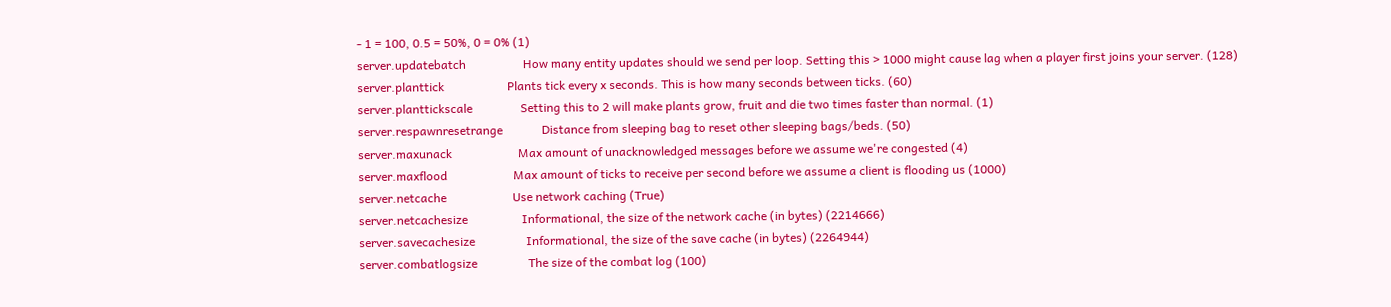- 1 = 100, 0.5 = 50%, 0 = 0% (1)
server.updatebatch                   How many entity updates should we send per loop. Setting this > 1000 might cause lag when a player first joins your server. (128)
server.planttick                     Plants tick every x seconds. This is how many seconds between ticks. (60)
server.planttickscale                Setting this to 2 will make plants grow, fruit and die two times faster than normal. (1)
server.respawnresetrange             Distance from sleeping bag to reset other sleeping bags/beds. (50)
server.maxunack                      Max amount of unacknowledged messages before we assume we're congested (4)
server.maxflood                      Max amount of ticks to receive per second before we assume a client is flooding us (1000)
server.netcache                      Use network caching (True)
server.netcachesize                  Informational, the size of the network cache (in bytes) (2214666)
server.savecachesize                 Informational, the size of the save cache (in bytes) (2264944)
server.combatlogsize                 The size of the combat log (100)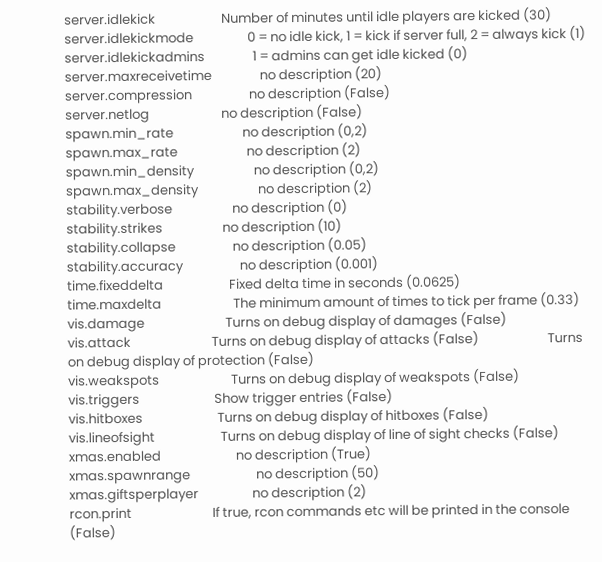server.idlekick                      Number of minutes until idle players are kicked (30)
server.idlekickmode                  0 = no idle kick, 1 = kick if server full, 2 = always kick (1)
server.idlekickadmins                1 = admins can get idle kicked (0)
server.maxreceivetime                no description (20)
server.compression                   no description (False)
server.netlog                        no description (False)
spawn.min_rate                       no description (0,2)
spawn.max_rate                       no description (2)
spawn.min_density                    no description (0,2)
spawn.max_density                    no description (2)
stability.verbose                    no description (0)
stability.strikes                    no description (10)
stability.collapse                   no description (0.05)
stability.accuracy                   no description (0.001)
time.fixeddelta                      Fixed delta time in seconds (0.0625)
time.maxdelta                        The minimum amount of times to tick per frame (0.33)
vis.damage                           Turns on debug display of damages (False)
vis.attack                           Turns on debug display of attacks (False)                       Turns on debug display of protection (False)
vis.weakspots                        Turns on debug display of weakspots (False)
vis.triggers                         Show trigger entries (False)
vis.hitboxes                         Turns on debug display of hitboxes (False)
vis.lineofsight                      Turns on debug display of line of sight checks (False)
xmas.enabled                         no description (True)
xmas.spawnrange                      no description (50)
xmas.giftsperplayer                  no description (2)
rcon.print                           If true, rcon commands etc will be printed in the console (False)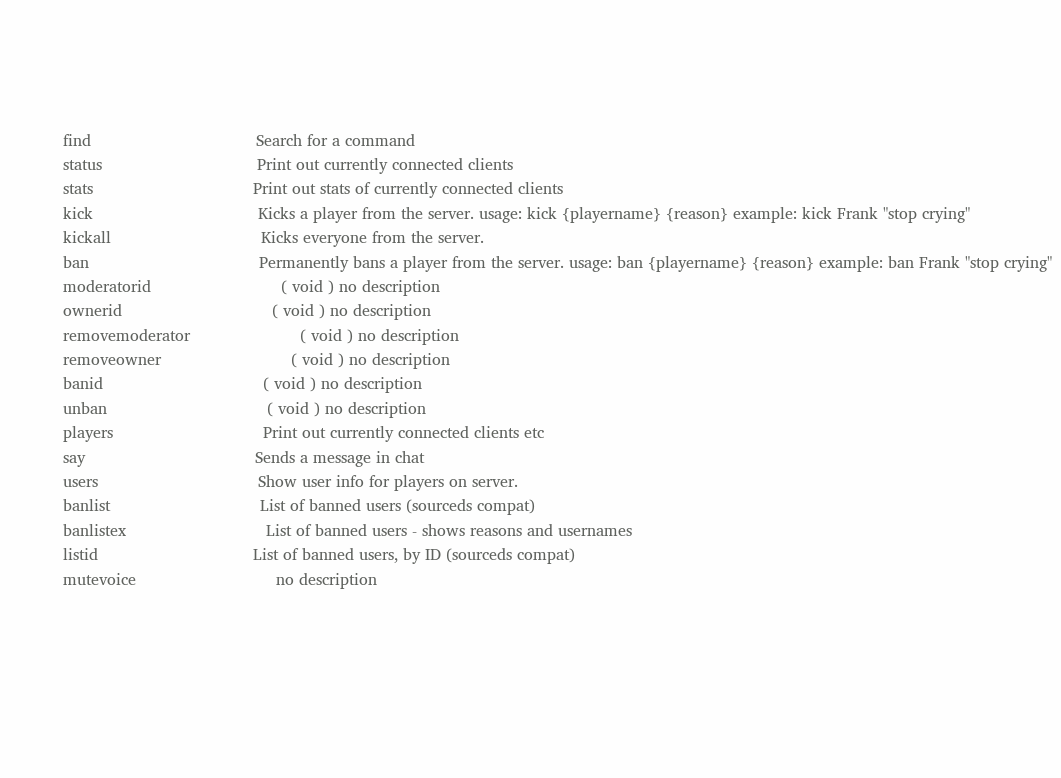find                                 Search for a command
status                               Print out currently connected clients
stats                                Print out stats of currently connected clients
kick                                 Kicks a player from the server. usage: kick {playername} {reason} example: kick Frank "stop crying"
kickall                              Kicks everyone from the server.
ban                                  Permanently bans a player from the server. usage: ban {playername} {reason} example: ban Frank "stop crying"
moderatorid                          ( void ) no description
ownerid                              ( void ) no description
removemoderator                      ( void ) no description
removeowner                          ( void ) no description
banid                                ( void ) no description
unban                                ( void ) no description
players                              Print out currently connected clients etc
say                                  Sends a message in chat
users                                Show user info for players on server.
banlist                              List of banned users (sourceds compat)
banlistex                            List of banned users - shows reasons and usernames
listid                               List of banned users, by ID (sourceds compat)
mutevoice                            no description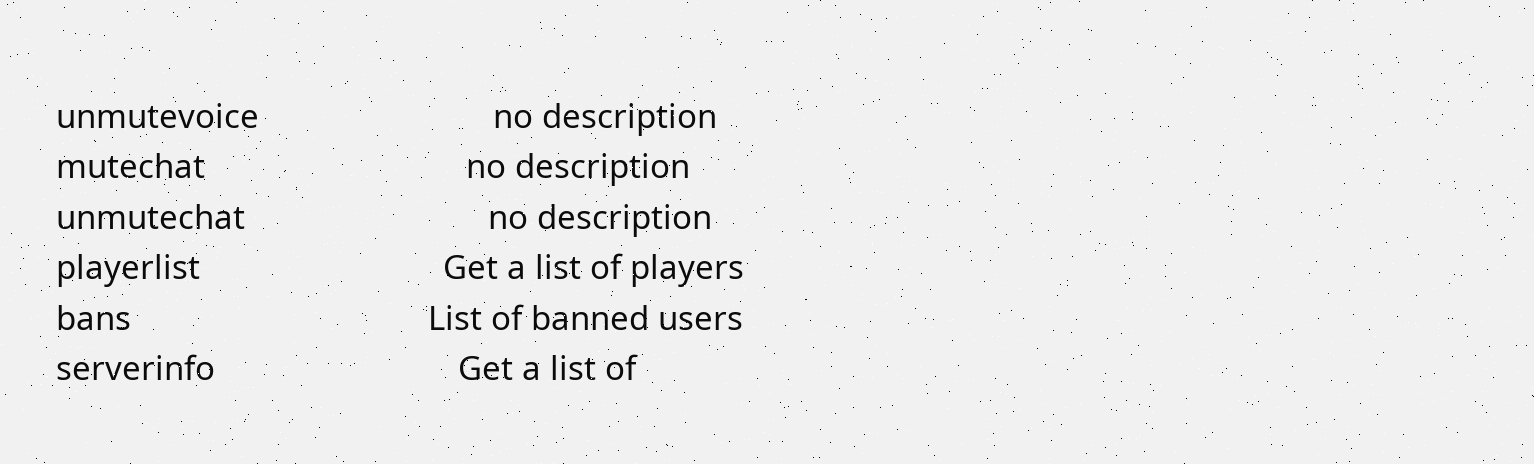unmutevoice                          no description
mutechat                             no description
unmutechat                           no description
playerlist                           Get a list of players
bans                                 List of banned users
serverinfo                           Get a list of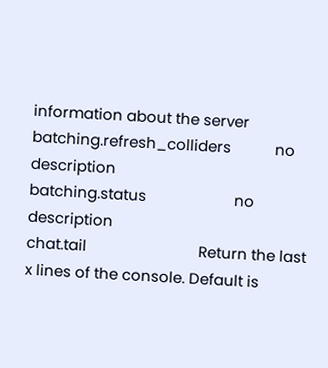information about the server
batching.refresh_colliders           no description
batching.status                      no description
chat.tail                            Return the last x lines of the console. Default is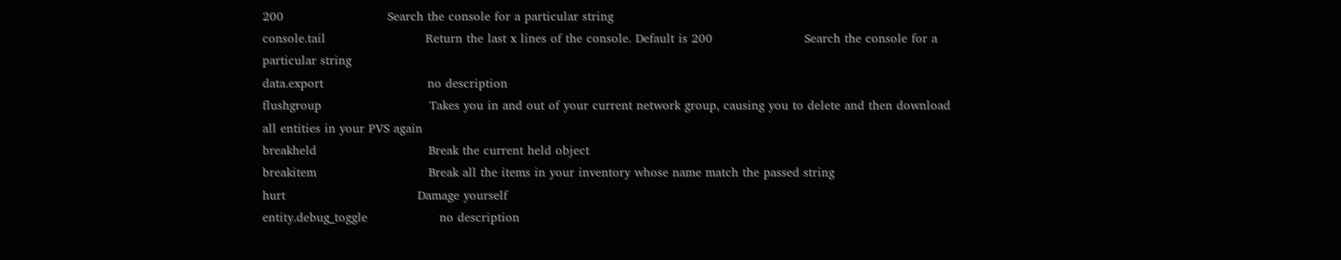200                          Search the console for a particular string
console.tail                         Return the last x lines of the console. Default is 200                       Search the console for a particular string
data.export                          no description
flushgroup                           Takes you in and out of your current network group, causing you to delete and then download all entities in your PVS again
breakheld                            Break the current held object
breakitem                            Break all the items in your inventory whose name match the passed string
hurt                                 Damage yourself
entity.debug_toggle                  no description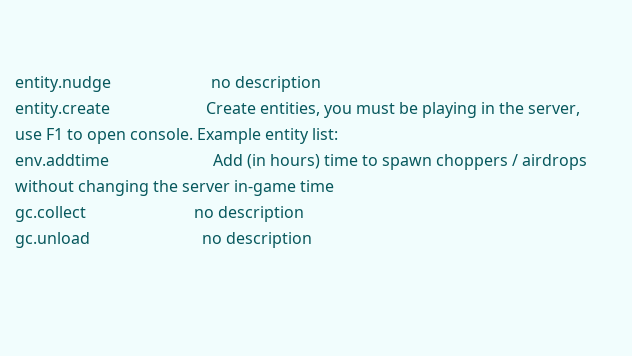entity.nudge                         no description
entity.create                        Create entities, you must be playing in the server, use F1 to open console. Example entity list:
env.addtime                          Add (in hours) time to spawn choppers / airdrops without changing the server in-game time
gc.collect                           no description
gc.unload                            no description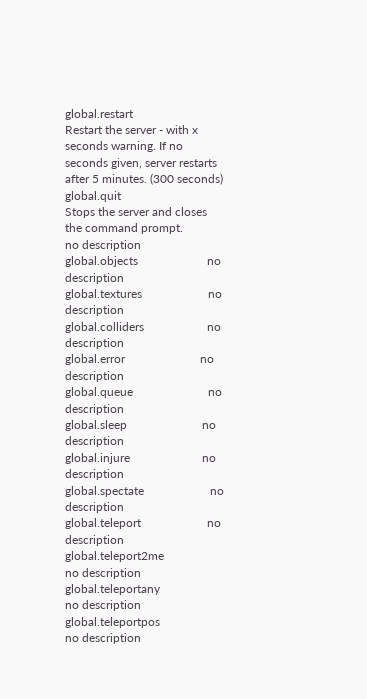global.restart                       Restart the server - with x seconds warning. If no seconds given, server restarts after 5 minutes. (300 seconds)
global.quit                          Stops the server and closes the command prompt.                        no description
global.objects                       no description
global.textures                      no description
global.colliders                     no description
global.error                         no description
global.queue                         no description
global.sleep                         no description
global.injure                        no description
global.spectate                      no description
global.teleport                      no description
global.teleport2me                   no description
global.teleportany                   no description
global.teleportpos                   no description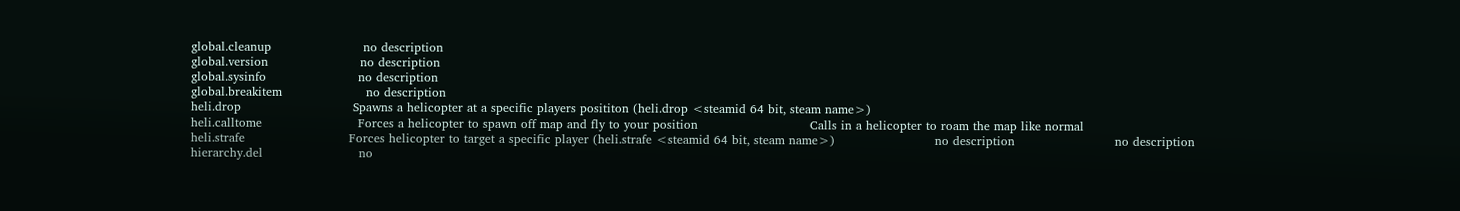global.cleanup                       no description
global.version                       no description
global.sysinfo                       no description
global.breakitem                     no description
heli.drop                            Spawns a helicopter at a specific players posititon (heli.drop <steamid 64 bit, steam name>)
heli.calltome                        Forces a helicopter to spawn off map and fly to your position                            Calls in a helicopter to roam the map like normal
heli.strafe                          Forces helicopter to target a specific player (heli.strafe <steamid 64 bit, steam name>)                         no description                         no description
hierarchy.del                        no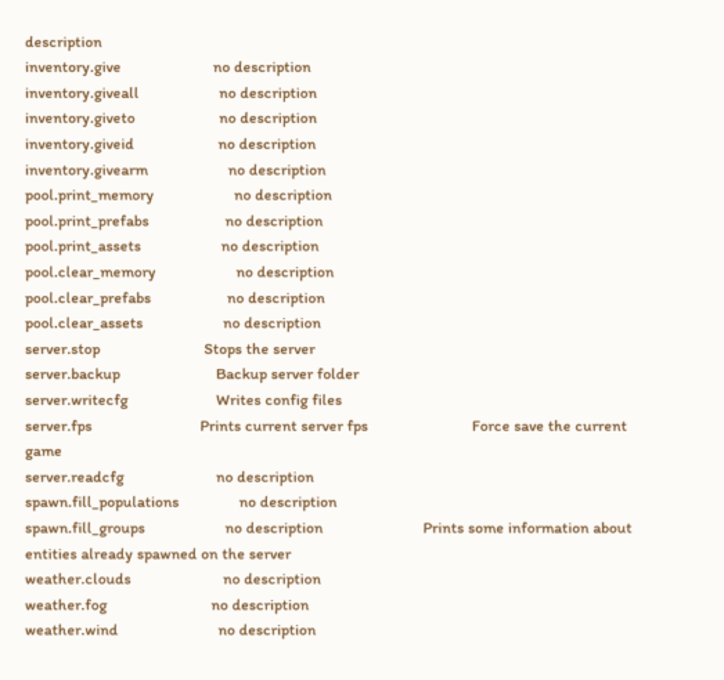description
inventory.give                       no description
inventory.giveall                    no description
inventory.giveto                     no description
inventory.giveid                     no description
inventory.givearm                    no description
pool.print_memory                    no description
pool.print_prefabs                   no description
pool.print_assets                    no description
pool.clear_memory                    no description
pool.clear_prefabs                   no description
pool.clear_assets                    no description
server.stop                          Stops the server
server.backup                        Backup server folder
server.writecfg                      Writes config files
server.fps                           Prints current server fps                          Force save the current game
server.readcfg                       no description
spawn.fill_populations               no description
spawn.fill_groups                    no description                         Prints some information about entities already spawned on the server
weather.clouds                       no description
weather.fog                          no description
weather.wind                         no description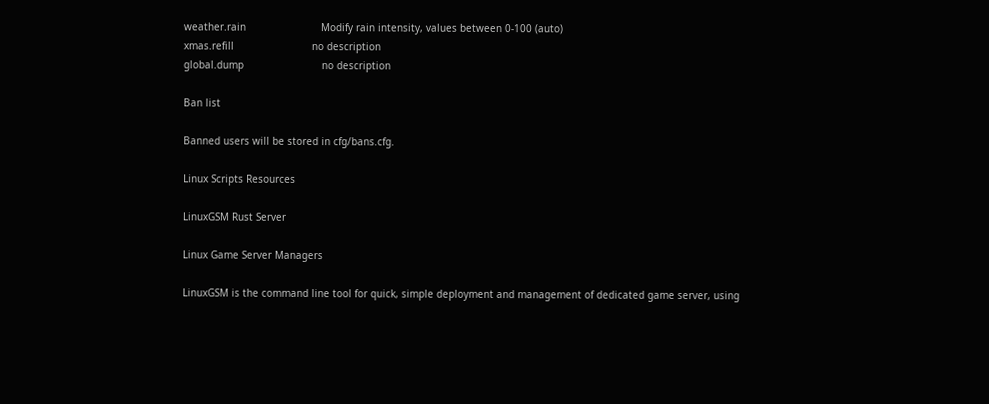weather.rain                         Modify rain intensity, values between 0-100 (auto)
xmas.refill                          no description
global.dump                          no description

Ban list

Banned users will be stored in cfg/bans.cfg.

Linux Scripts Resources

LinuxGSM Rust Server

Linux Game Server Managers

LinuxGSM is the command line tool for quick, simple deployment and management of dedicated game server, using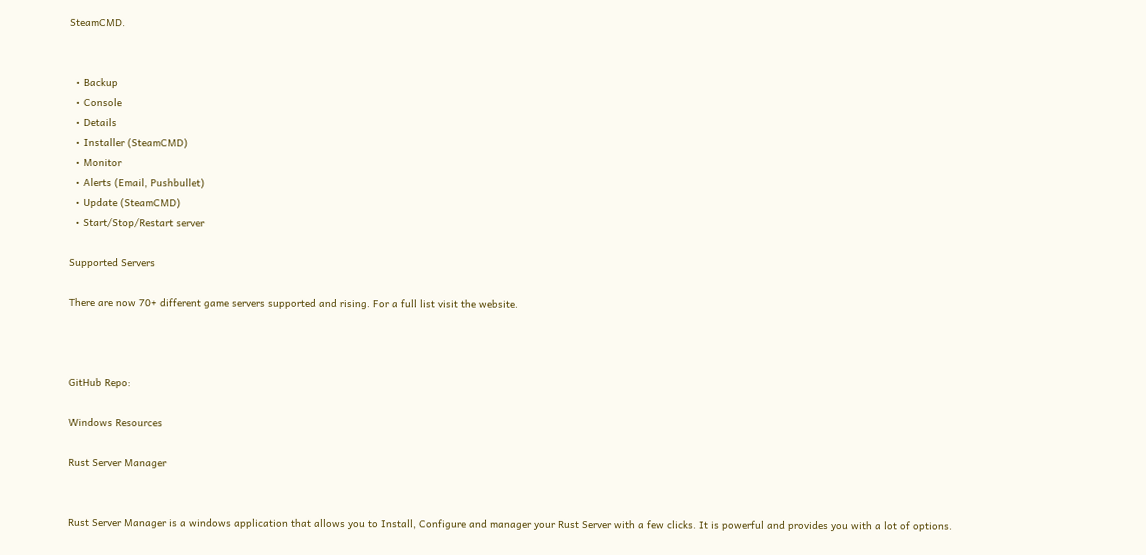SteamCMD.


  • Backup
  • Console
  • Details
  • Installer (SteamCMD)
  • Monitor
  • Alerts (Email, Pushbullet)
  • Update (SteamCMD)
  • Start/Stop/Restart server

Supported Servers

There are now 70+ different game servers supported and rising. For a full list visit the website.



GitHub Repo:

Windows Resources

Rust Server Manager


Rust Server Manager is a windows application that allows you to Install, Configure and manager your Rust Server with a few clicks. It is powerful and provides you with a lot of options.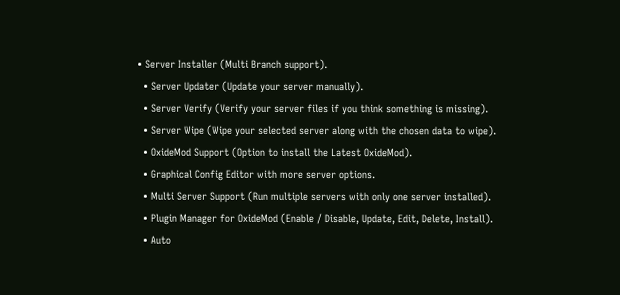• Server Installer (Multi Branch support).
  • Server Updater (Update your server manually).
  • Server Verify (Verify your server files if you think something is missing).
  • Server Wipe (Wipe your selected server along with the chosen data to wipe).
  • OxideMod Support (Option to install the Latest OxideMod).
  • Graphical Config Editor with more server options.
  • Multi Server Support (Run multiple servers with only one server installed).
  • Plugin Manager for OxideMod (Enable / Disable, Update, Edit, Delete, Install).
  • Auto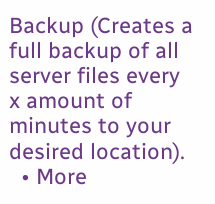Backup (Creates a full backup of all server files every x amount of minutes to your desired location).
  • More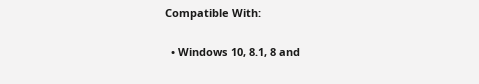Compatible With:

  • Windows 10, 8.1, 8 and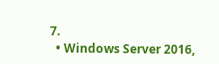7.
  • Windows Server 2016,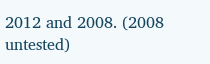2012 and 2008. (2008 untested)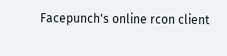Facepunch's online rcon client